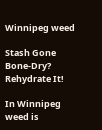Winnipeg weed

Stash Gone Bone-Dry? Rehydrate It!

In Winnipeg weed is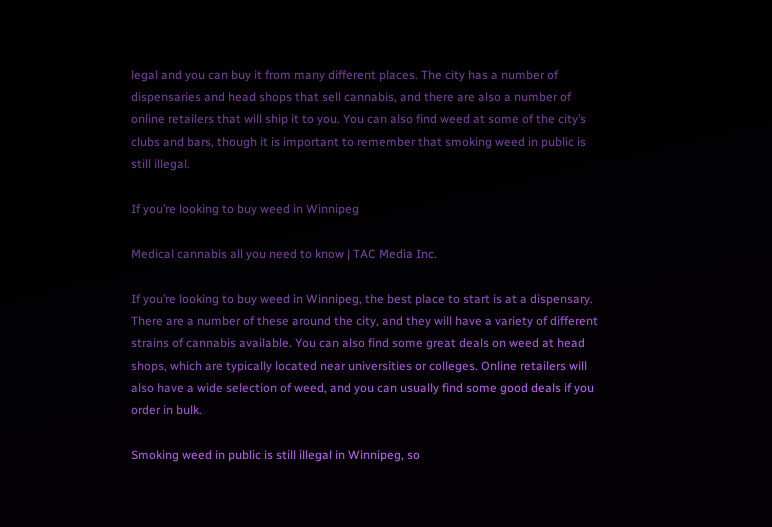legal and you can buy it from many different places. The city has a number of dispensaries and head shops that sell cannabis, and there are also a number of online retailers that will ship it to you. You can also find weed at some of the city’s clubs and bars, though it is important to remember that smoking weed in public is still illegal.

If you’re looking to buy weed in Winnipeg

Medical cannabis all you need to know | TAC Media Inc.

If you’re looking to buy weed in Winnipeg, the best place to start is at a dispensary. There are a number of these around the city, and they will have a variety of different strains of cannabis available. You can also find some great deals on weed at head shops, which are typically located near universities or colleges. Online retailers will also have a wide selection of weed, and you can usually find some good deals if you order in bulk.

Smoking weed in public is still illegal in Winnipeg, so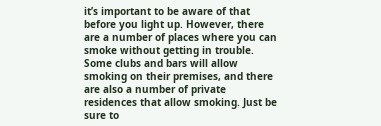it’s important to be aware of that before you light up. However, there are a number of places where you can smoke without getting in trouble. Some clubs and bars will allow smoking on their premises, and there are also a number of private residences that allow smoking. Just be sure to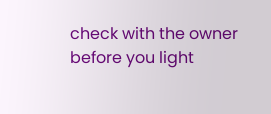check with the owner before you light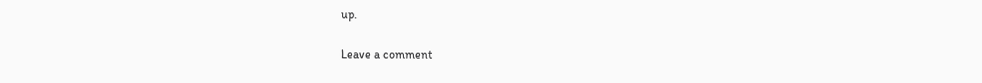up.

Leave a comment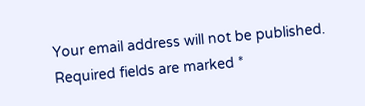Your email address will not be published. Required fields are marked *